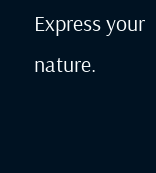Express your nature.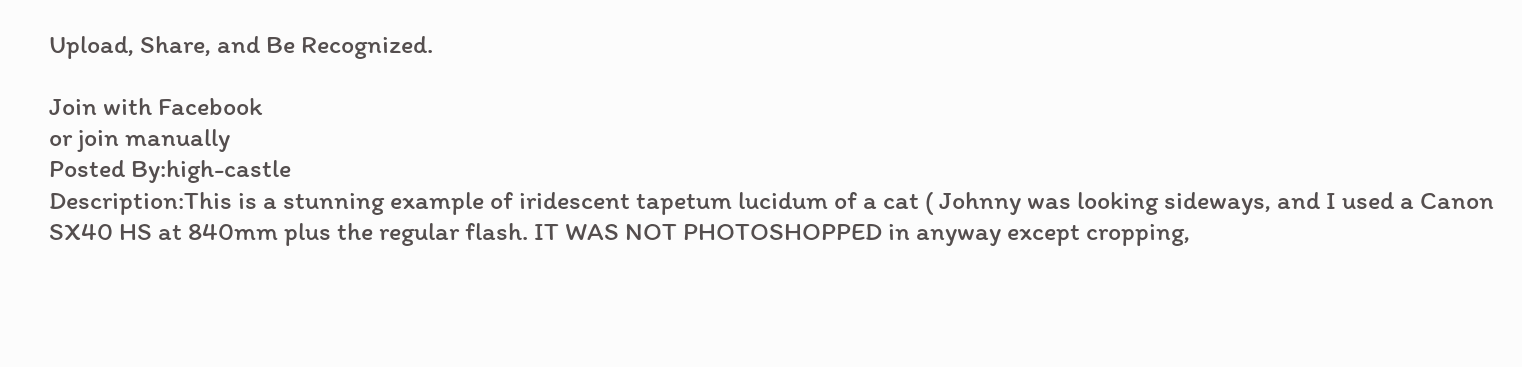Upload, Share, and Be Recognized.

Join with Facebook
or join manually
Posted By:high-castle
Description:This is a stunning example of iridescent tapetum lucidum of a cat ( Johnny was looking sideways, and I used a Canon SX40 HS at 840mm plus the regular flash. IT WAS NOT PHOTOSHOPPED in anyway except cropping,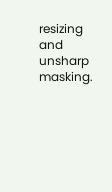resizing and unsharp masking.